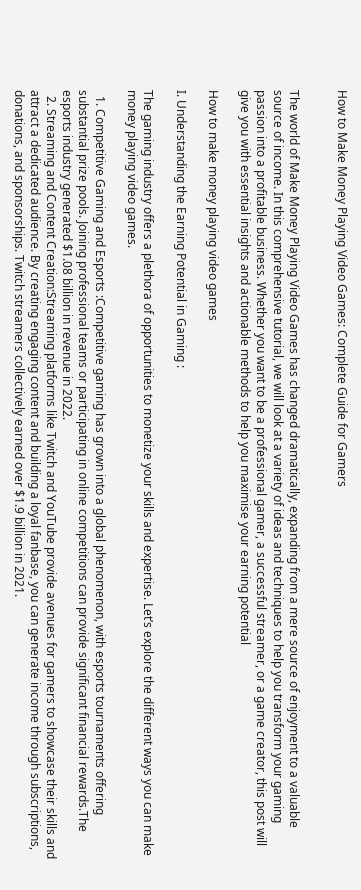How to Make Money Playing Video Games: Complete Guide for Gamers


The world of Make Money Playing Video Games has changed dramatically, expanding from a mere source of enjoyment to a valuable source of income. In this comprehensive tutorial, we will look at a variety of ideas and techniques to help you transform your gaming passion into a profitable business. Whether you want to be a professional gamer, a successful streamer, or a game creator, this post will give you with essential insights and actionable methods to help you maximise your earning potential

How to make money playing video games

I. Understanding the Earning Potential in Gaming :

The gaming industry offers a plethora of opportunities to monetize your skills and expertise. Let’s explore the different ways you can make money playing video games.

  1. Competitive Gaming and Esports :Competitive gaming has grown into a global phenomenon, with esports tournaments offering substantial prize pools. Joining professional teams or participating in online competitions can provide significant financial rewards.The esports industry generated $1.08 billion in revenue in 2022.
  2. Streaming and Content Creation:Streaming platforms like Twitch and YouTube provide avenues for gamers to showcase their skills and attract a dedicated audience. By creating engaging content and building a loyal fanbase, you can generate income through subscriptions, donations, and sponsorships. Twitch streamers collectively earned over $1.9 billion in 2021.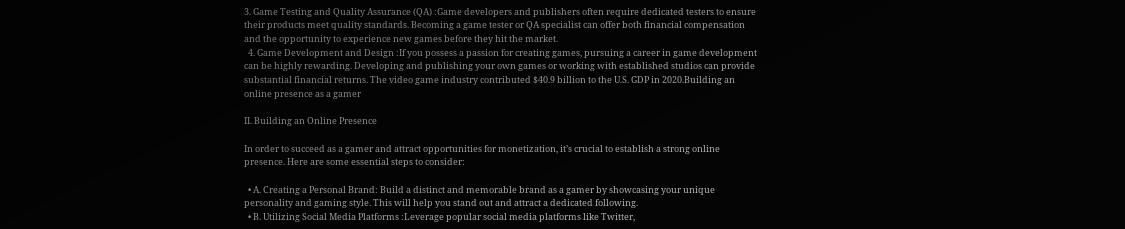3. Game Testing and Quality Assurance (QA) :Game developers and publishers often require dedicated testers to ensure their products meet quality standards. Becoming a game tester or QA specialist can offer both financial compensation and the opportunity to experience new games before they hit the market.
  4. Game Development and Design :If you possess a passion for creating games, pursuing a career in game development can be highly rewarding. Developing and publishing your own games or working with established studios can provide substantial financial returns. The video game industry contributed $40.9 billion to the U.S. GDP in 2020.Building an online presence as a gamer

II. Building an Online Presence

In order to succeed as a gamer and attract opportunities for monetization, it’s crucial to establish a strong online presence. Here are some essential steps to consider:

  • A. Creating a Personal Brand: Build a distinct and memorable brand as a gamer by showcasing your unique personality and gaming style. This will help you stand out and attract a dedicated following.
  • B. Utilizing Social Media Platforms :Leverage popular social media platforms like Twitter,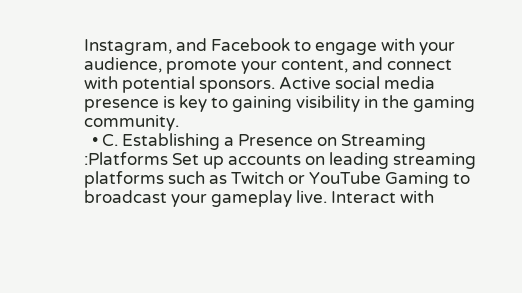Instagram, and Facebook to engage with your audience, promote your content, and connect with potential sponsors. Active social media presence is key to gaining visibility in the gaming community.
  • C. Establishing a Presence on Streaming :Platforms Set up accounts on leading streaming platforms such as Twitch or YouTube Gaming to broadcast your gameplay live. Interact with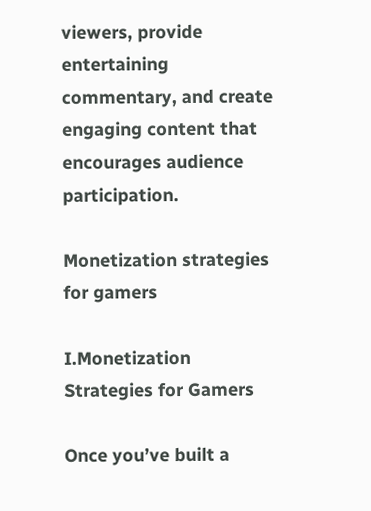viewers, provide entertaining commentary, and create engaging content that encourages audience participation.

Monetization strategies for gamers

I.Monetization Strategies for Gamers

Once you’ve built a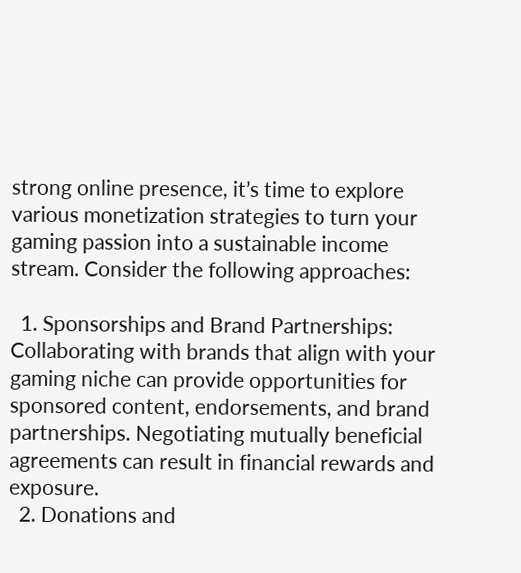strong online presence, it’s time to explore various monetization strategies to turn your gaming passion into a sustainable income stream. Consider the following approaches:

  1. Sponsorships and Brand Partnerships: Collaborating with brands that align with your gaming niche can provide opportunities for sponsored content, endorsements, and brand partnerships. Negotiating mutually beneficial agreements can result in financial rewards and exposure.
  2. Donations and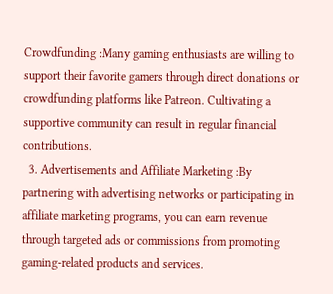Crowdfunding :Many gaming enthusiasts are willing to support their favorite gamers through direct donations or crowdfunding platforms like Patreon. Cultivating a supportive community can result in regular financial contributions.
  3. Advertisements and Affiliate Marketing :By partnering with advertising networks or participating in affiliate marketing programs, you can earn revenue through targeted ads or commissions from promoting gaming-related products and services.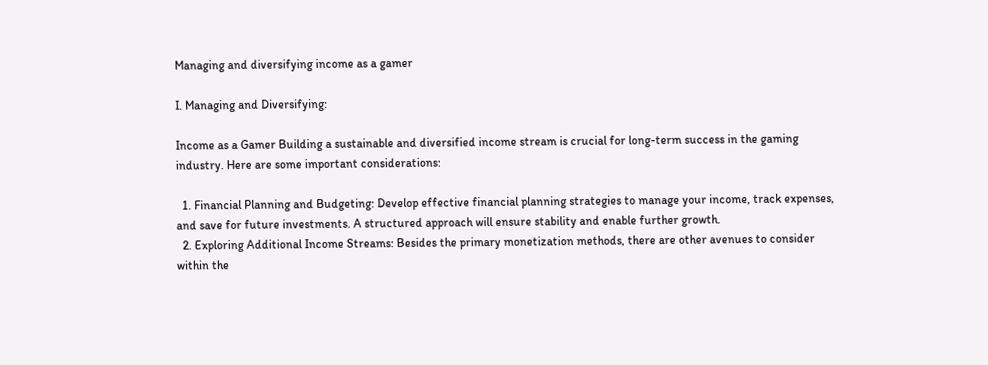Managing and diversifying income as a gamer

I. Managing and Diversifying:

Income as a Gamer Building a sustainable and diversified income stream is crucial for long-term success in the gaming industry. Here are some important considerations:

  1. Financial Planning and Budgeting: Develop effective financial planning strategies to manage your income, track expenses, and save for future investments. A structured approach will ensure stability and enable further growth.
  2. Exploring Additional Income Streams: Besides the primary monetization methods, there are other avenues to consider within the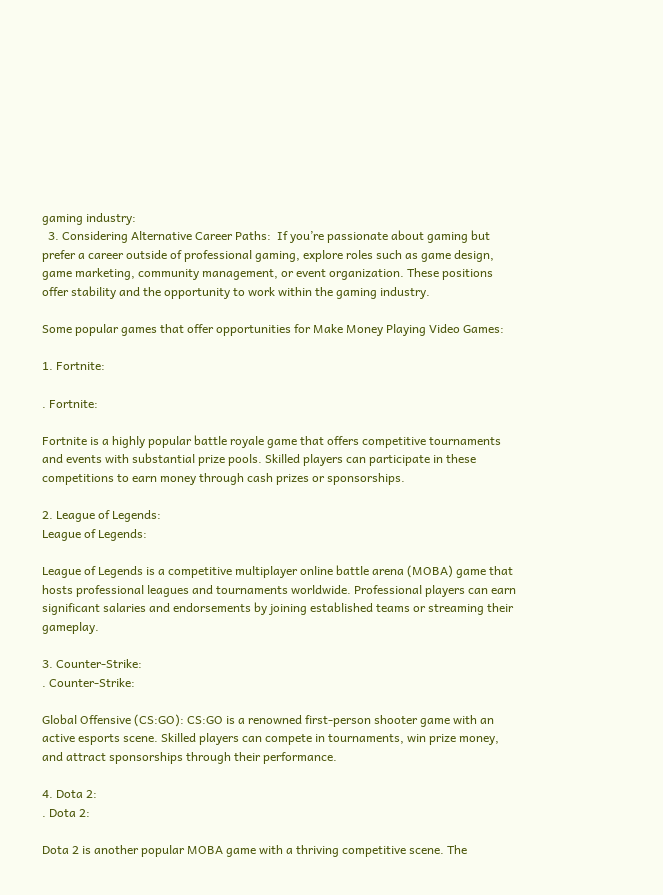gaming industry:
  3. Considering Alternative Career Paths:  If you’re passionate about gaming but prefer a career outside of professional gaming, explore roles such as game design, game marketing, community management, or event organization. These positions offer stability and the opportunity to work within the gaming industry.

Some popular games that offer opportunities for Make Money Playing Video Games:

1. Fortnite:

. Fortnite:

Fortnite is a highly popular battle royale game that offers competitive tournaments and events with substantial prize pools. Skilled players can participate in these competitions to earn money through cash prizes or sponsorships.

2. League of Legends:
League of Legends:

League of Legends is a competitive multiplayer online battle arena (MOBA) game that hosts professional leagues and tournaments worldwide. Professional players can earn significant salaries and endorsements by joining established teams or streaming their gameplay.

3. Counter-Strike:
. Counter-Strike:

Global Offensive (CS:GO): CS:GO is a renowned first-person shooter game with an active esports scene. Skilled players can compete in tournaments, win prize money, and attract sponsorships through their performance.

4. Dota 2:
. Dota 2:

Dota 2 is another popular MOBA game with a thriving competitive scene. The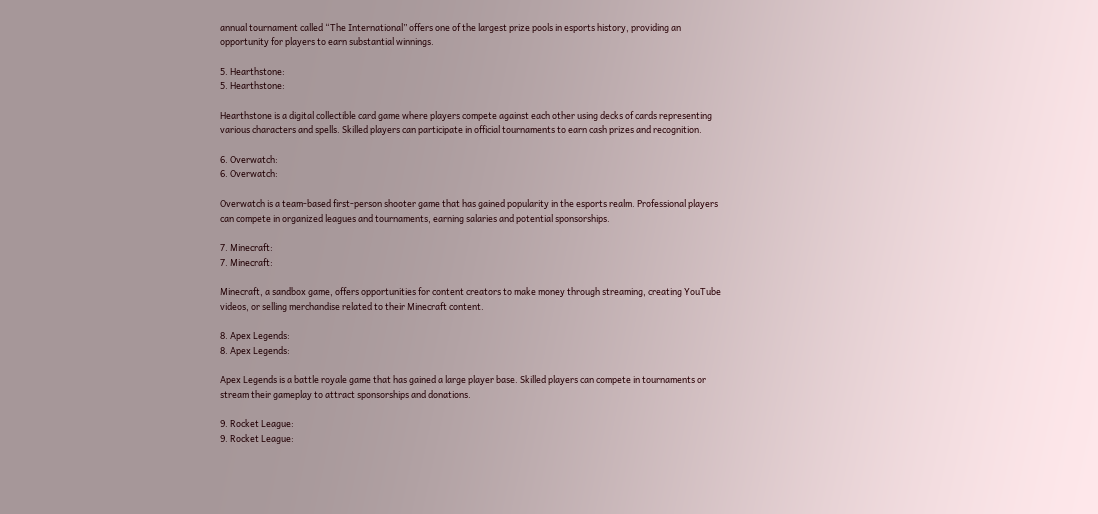annual tournament called “The International” offers one of the largest prize pools in esports history, providing an opportunity for players to earn substantial winnings.

5. Hearthstone:
5. Hearthstone:

Hearthstone is a digital collectible card game where players compete against each other using decks of cards representing various characters and spells. Skilled players can participate in official tournaments to earn cash prizes and recognition.

6. Overwatch:
6. Overwatch:

Overwatch is a team-based first-person shooter game that has gained popularity in the esports realm. Professional players can compete in organized leagues and tournaments, earning salaries and potential sponsorships.

7. Minecraft:
7. Minecraft:

Minecraft, a sandbox game, offers opportunities for content creators to make money through streaming, creating YouTube videos, or selling merchandise related to their Minecraft content.

8. Apex Legends:
8. Apex Legends:

Apex Legends is a battle royale game that has gained a large player base. Skilled players can compete in tournaments or stream their gameplay to attract sponsorships and donations.

9. Rocket League:
9. Rocket League: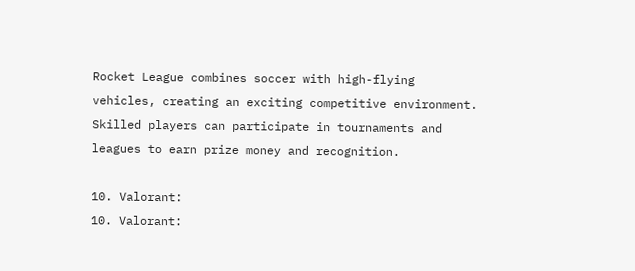Rocket League combines soccer with high-flying vehicles, creating an exciting competitive environment. Skilled players can participate in tournaments and leagues to earn prize money and recognition.

10. Valorant:
10. Valorant: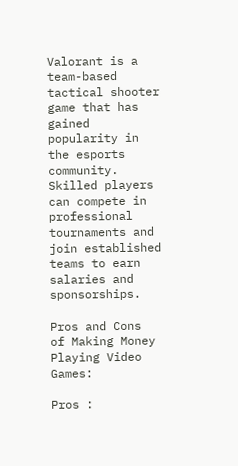Valorant is a team-based tactical shooter game that has gained popularity in the esports community. Skilled players can compete in professional tournaments and join established teams to earn salaries and sponsorships.

Pros and Cons  of Making Money Playing Video Games:

Pros :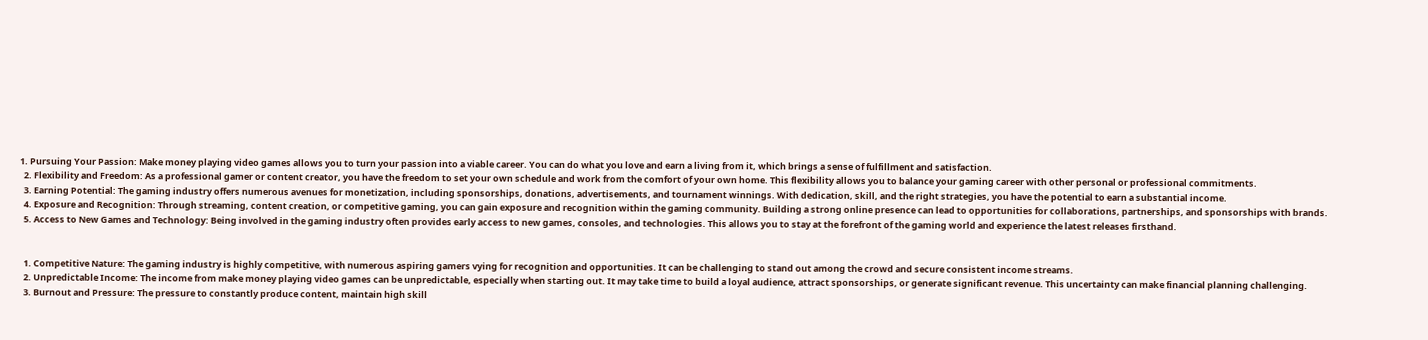1. Pursuing Your Passion: Make money playing video games allows you to turn your passion into a viable career. You can do what you love and earn a living from it, which brings a sense of fulfillment and satisfaction.
  2. Flexibility and Freedom: As a professional gamer or content creator, you have the freedom to set your own schedule and work from the comfort of your own home. This flexibility allows you to balance your gaming career with other personal or professional commitments.
  3. Earning Potential: The gaming industry offers numerous avenues for monetization, including sponsorships, donations, advertisements, and tournament winnings. With dedication, skill, and the right strategies, you have the potential to earn a substantial income.
  4. Exposure and Recognition: Through streaming, content creation, or competitive gaming, you can gain exposure and recognition within the gaming community. Building a strong online presence can lead to opportunities for collaborations, partnerships, and sponsorships with brands.
  5. Access to New Games and Technology: Being involved in the gaming industry often provides early access to new games, consoles, and technologies. This allows you to stay at the forefront of the gaming world and experience the latest releases firsthand.


  1. Competitive Nature: The gaming industry is highly competitive, with numerous aspiring gamers vying for recognition and opportunities. It can be challenging to stand out among the crowd and secure consistent income streams.
  2. Unpredictable Income: The income from make money playing video games can be unpredictable, especially when starting out. It may take time to build a loyal audience, attract sponsorships, or generate significant revenue. This uncertainty can make financial planning challenging.
  3. Burnout and Pressure: The pressure to constantly produce content, maintain high skill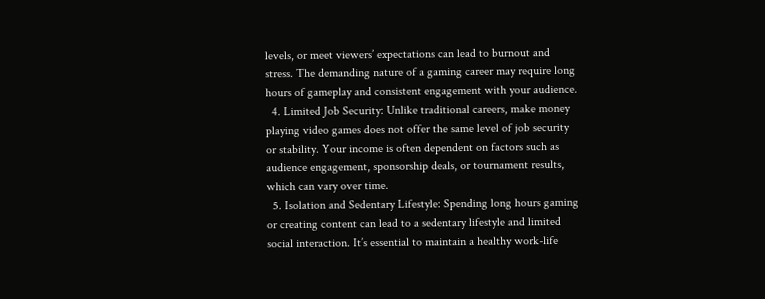levels, or meet viewers’ expectations can lead to burnout and stress. The demanding nature of a gaming career may require long hours of gameplay and consistent engagement with your audience.
  4. Limited Job Security: Unlike traditional careers, make money playing video games does not offer the same level of job security or stability. Your income is often dependent on factors such as audience engagement, sponsorship deals, or tournament results, which can vary over time.
  5. Isolation and Sedentary Lifestyle: Spending long hours gaming or creating content can lead to a sedentary lifestyle and limited social interaction. It’s essential to maintain a healthy work-life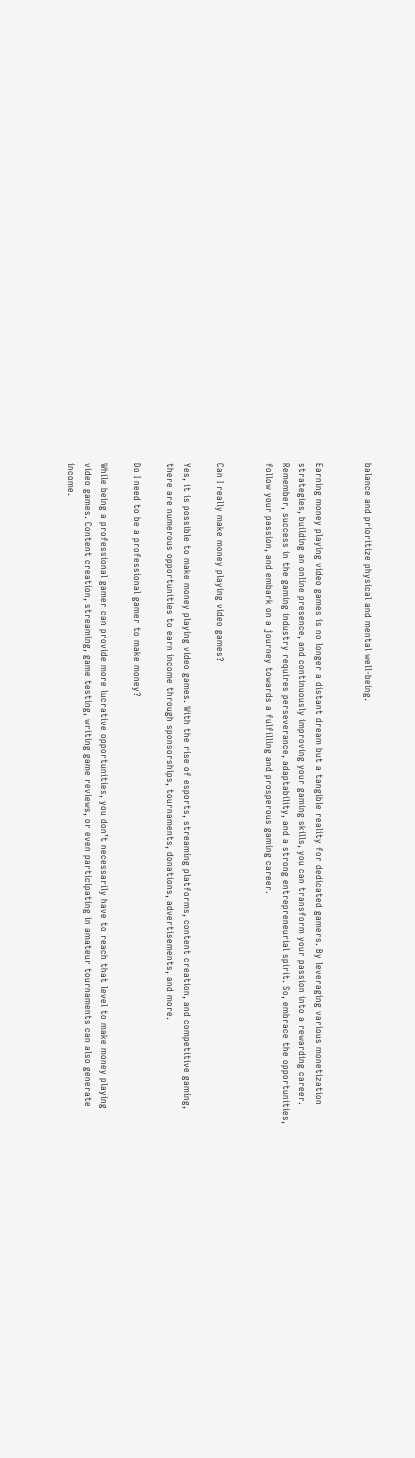balance and prioritize physical and mental well-being.


Earning money playing video games is no longer a distant dream but a tangible reality for dedicated gamers. By leveraging various monetization strategies, building an online presence, and continuously improving your gaming skills, you can transform your passion into a rewarding career. Remember, success in the gaming industry requires perseverance, adaptability, and a strong entrepreneurial spirit. So, embrace the opportunities, follow your passion, and embark on a journey towards a fulfilling and prosperous gaming career.


Can I really make money playing video games?

Yes, it is possible to make money playing video games. With the rise of esports, streaming platforms, content creation, and competitive gaming, there are numerous opportunities to earn income through sponsorships, tournaments, donations, advertisements, and more.

Do I need to be a professional gamer to make money?

While being a professional gamer can provide more lucrative opportunities, you don’t necessarily have to reach that level to make money playing video games. Content creation, streaming, game testing, writing game reviews, or even participating in amateur tournaments can also generate income.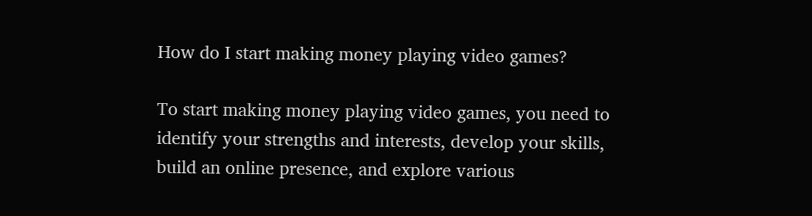How do I start making money playing video games?

To start making money playing video games, you need to identify your strengths and interests, develop your skills, build an online presence, and explore various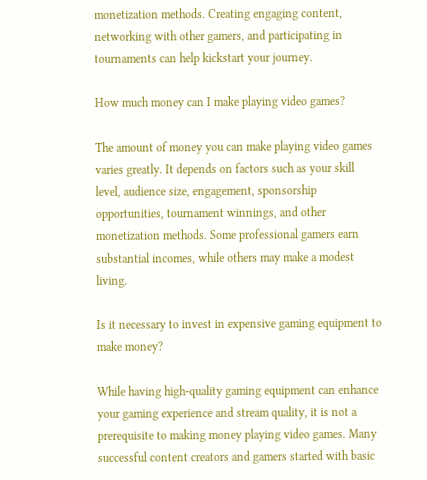monetization methods. Creating engaging content, networking with other gamers, and participating in tournaments can help kickstart your journey.

How much money can I make playing video games?

The amount of money you can make playing video games varies greatly. It depends on factors such as your skill level, audience size, engagement, sponsorship opportunities, tournament winnings, and other monetization methods. Some professional gamers earn substantial incomes, while others may make a modest living.

Is it necessary to invest in expensive gaming equipment to make money?

While having high-quality gaming equipment can enhance your gaming experience and stream quality, it is not a prerequisite to making money playing video games. Many successful content creators and gamers started with basic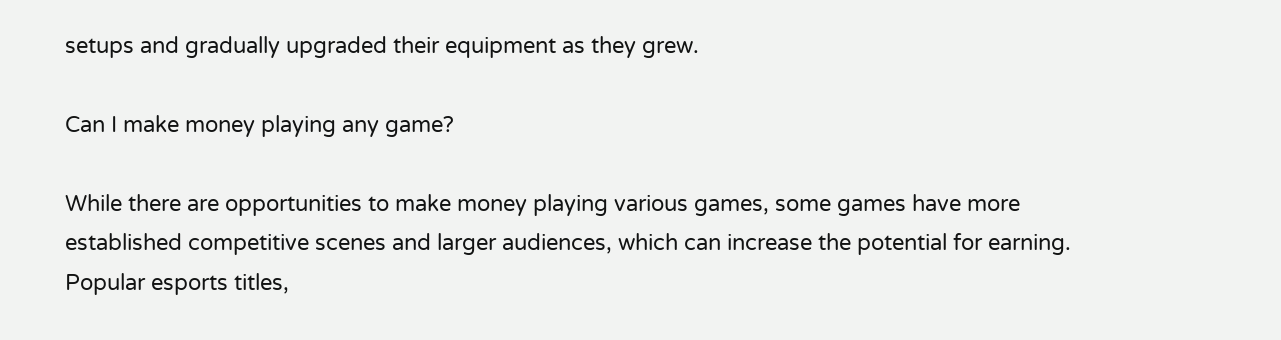setups and gradually upgraded their equipment as they grew.

Can I make money playing any game?

While there are opportunities to make money playing various games, some games have more established competitive scenes and larger audiences, which can increase the potential for earning. Popular esports titles,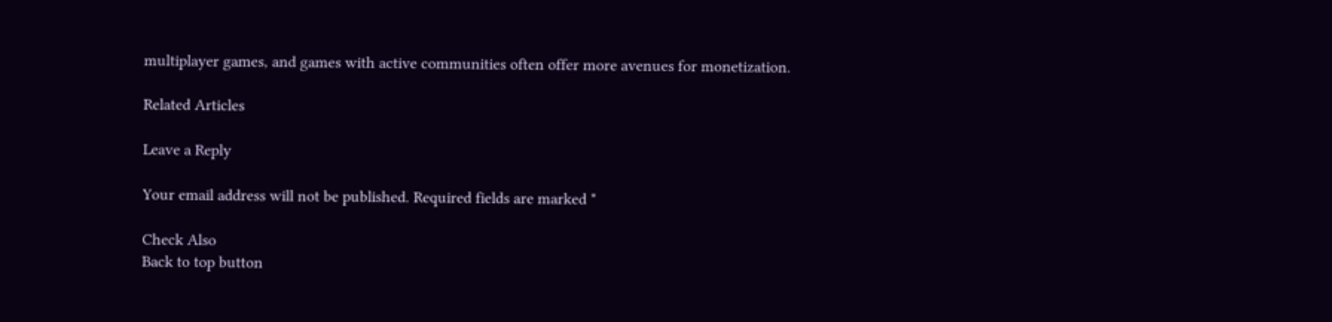multiplayer games, and games with active communities often offer more avenues for monetization.

Related Articles

Leave a Reply

Your email address will not be published. Required fields are marked *

Check Also
Back to top button